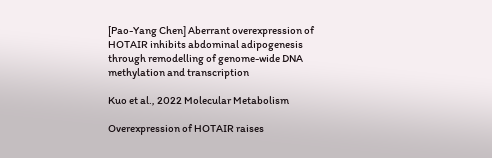[Pao-Yang Chen] Aberrant overexpression of HOTAIR inhibits abdominal adipogenesis through remodelling of genome-wide DNA methylation and transcription

Kuo et al., 2022 Molecular Metabolism

Overexpression of HOTAIR raises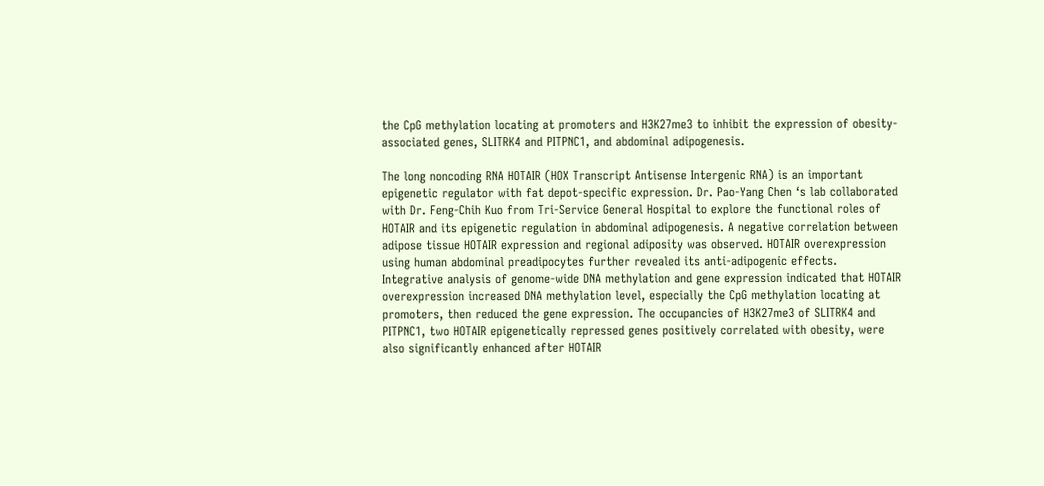the CpG methylation locating at promoters and H3K27me3 to inhibit the expression of obesity-associated genes, SLITRK4 and PITPNC1, and abdominal adipogenesis.

The long noncoding RNA HOTAIR (HOX Transcript Antisense Intergenic RNA) is an important epigenetic regulator with fat depot-specific expression. Dr. Pao-Yang Chen ‘s lab collaborated with Dr. Feng-Chih Kuo from Tri-Service General Hospital to explore the functional roles of HOTAIR and its epigenetic regulation in abdominal adipogenesis. A negative correlation between adipose tissue HOTAIR expression and regional adiposity was observed. HOTAIR overexpression using human abdominal preadipocytes further revealed its anti-adipogenic effects. Integrative analysis of genome-wide DNA methylation and gene expression indicated that HOTAIR overexpression increased DNA methylation level, especially the CpG methylation locating at promoters, then reduced the gene expression. The occupancies of H3K27me3 of SLITRK4 and PITPNC1, two HOTAIR epigenetically repressed genes positively correlated with obesity, were also significantly enhanced after HOTAIR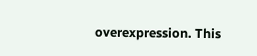overexpression. This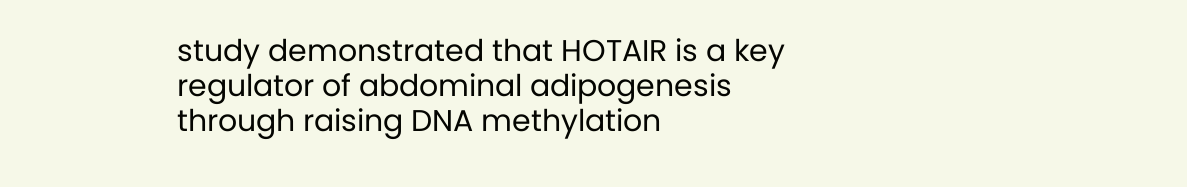study demonstrated that HOTAIR is a key regulator of abdominal adipogenesis through raising DNA methylation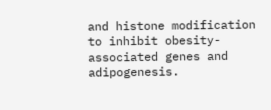and histone modification to inhibit obesity-associated genes and adipogenesis.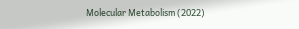Molecular Metabolism (2022)